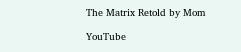The Matrix Retold by Mom

YouTube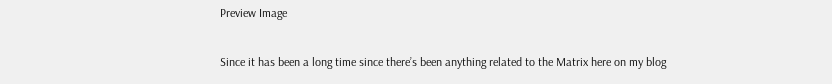Preview Image

Since it has been a long time since there’s been anything related to the Matrix here on my blog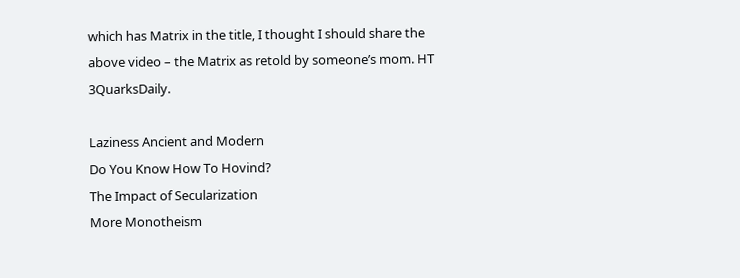which has Matrix in the title, I thought I should share the above video – the Matrix as retold by someone’s mom. HT 3QuarksDaily.

Laziness Ancient and Modern
Do You Know How To Hovind?
The Impact of Secularization
More Monotheism